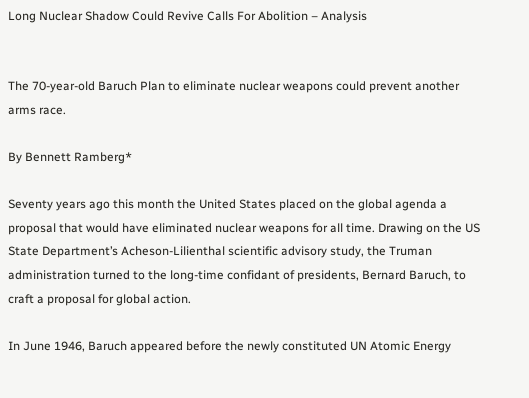Long Nuclear Shadow Could Revive Calls For Abolition – Analysis


The 70-year-old Baruch Plan to eliminate nuclear weapons could prevent another arms race.

By Bennett Ramberg*

Seventy years ago this month the United States placed on the global agenda a proposal that would have eliminated nuclear weapons for all time. Drawing on the US State Department’s Acheson-Lilienthal scientific advisory study, the Truman administration turned to the long-time confidant of presidents, Bernard Baruch, to craft a proposal for global action.

In June 1946, Baruch appeared before the newly constituted UN Atomic Energy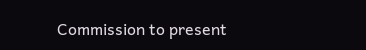Commission to present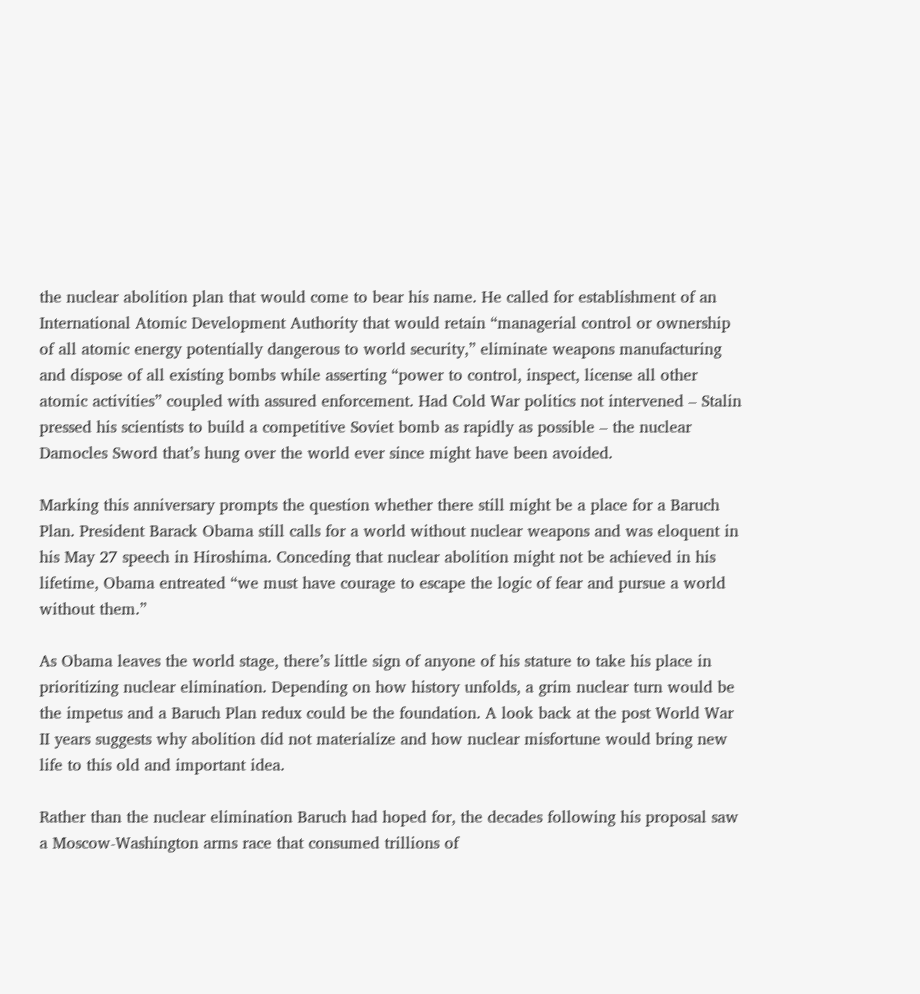the nuclear abolition plan that would come to bear his name. He called for establishment of an International Atomic Development Authority that would retain “managerial control or ownership of all atomic energy potentially dangerous to world security,” eliminate weapons manufacturing and dispose of all existing bombs while asserting “power to control, inspect, license all other atomic activities” coupled with assured enforcement. Had Cold War politics not intervened – Stalin pressed his scientists to build a competitive Soviet bomb as rapidly as possible – the nuclear Damocles Sword that’s hung over the world ever since might have been avoided.

Marking this anniversary prompts the question whether there still might be a place for a Baruch Plan. President Barack Obama still calls for a world without nuclear weapons and was eloquent in his May 27 speech in Hiroshima. Conceding that nuclear abolition might not be achieved in his lifetime, Obama entreated “we must have courage to escape the logic of fear and pursue a world without them.”

As Obama leaves the world stage, there’s little sign of anyone of his stature to take his place in prioritizing nuclear elimination. Depending on how history unfolds, a grim nuclear turn would be the impetus and a Baruch Plan redux could be the foundation. A look back at the post World War II years suggests why abolition did not materialize and how nuclear misfortune would bring new life to this old and important idea.

Rather than the nuclear elimination Baruch had hoped for, the decades following his proposal saw a Moscow-Washington arms race that consumed trillions of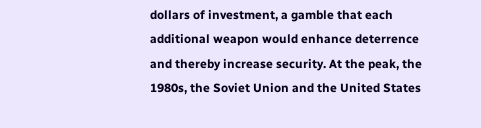dollars of investment, a gamble that each additional weapon would enhance deterrence and thereby increase security. At the peak, the 1980s, the Soviet Union and the United States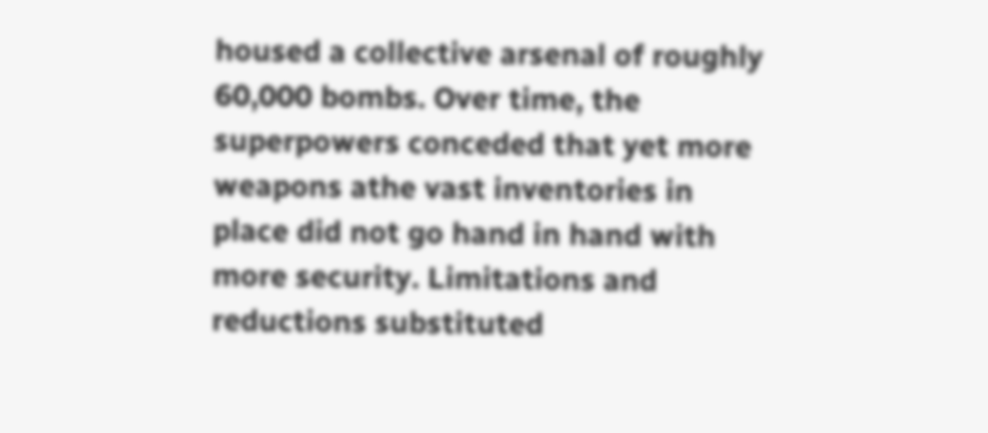housed a collective arsenal of roughly 60,000 bombs. Over time, the superpowers conceded that yet more weapons athe vast inventories in place did not go hand in hand with more security. Limitations and reductions substituted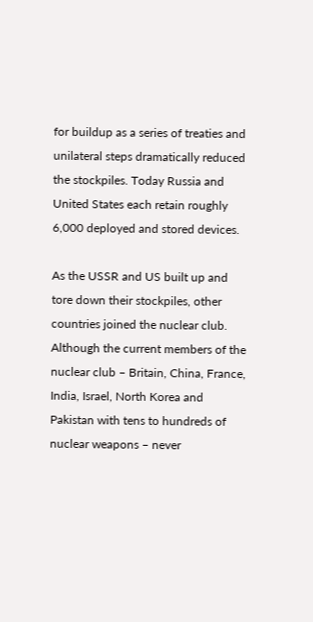for buildup as a series of treaties and unilateral steps dramatically reduced the stockpiles. Today Russia and United States each retain roughly 6,000 deployed and stored devices.

As the USSR and US built up and tore down their stockpiles, other countries joined the nuclear club. Although the current members of the nuclear club – Britain, China, France, India, Israel, North Korea and Pakistan with tens to hundreds of nuclear weapons – never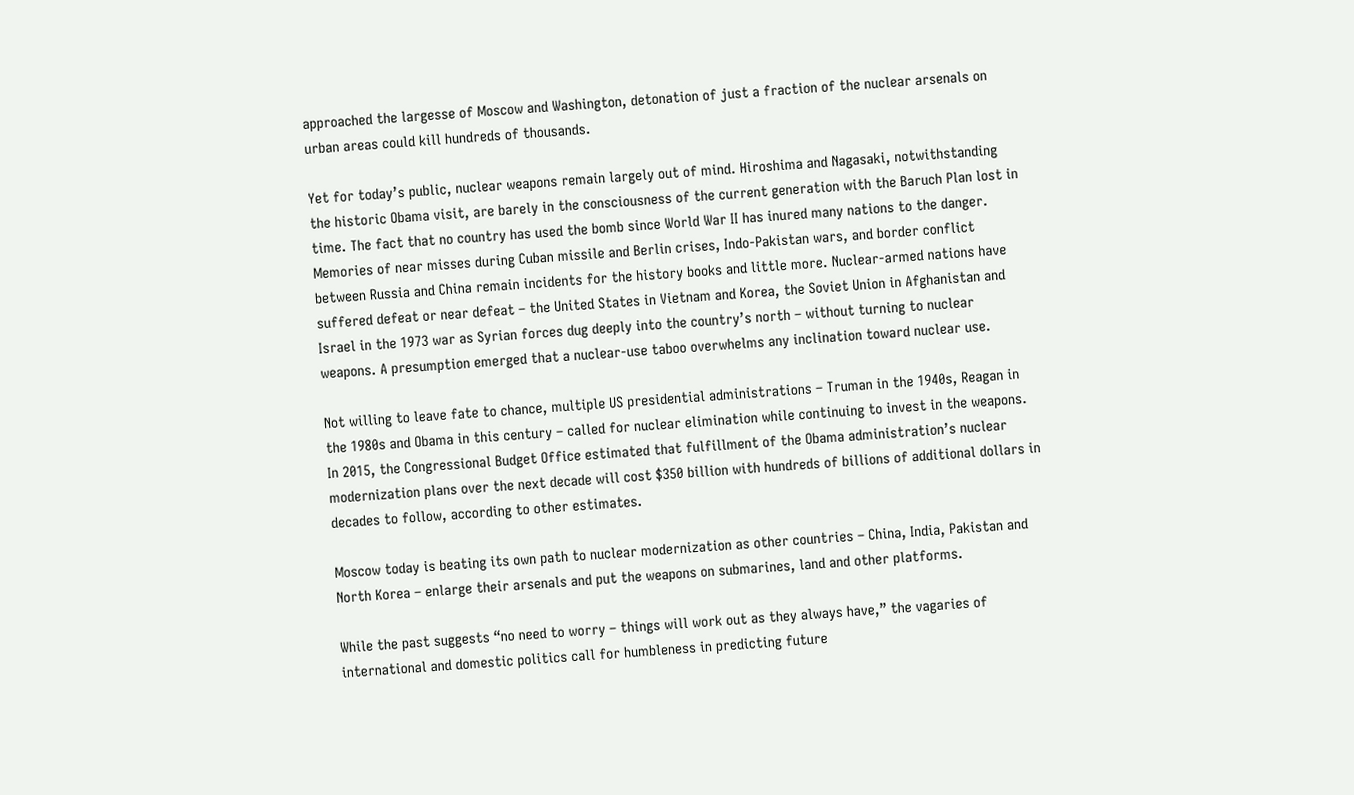approached the largesse of Moscow and Washington, detonation of just a fraction of the nuclear arsenals on urban areas could kill hundreds of thousands.

Yet for today’s public, nuclear weapons remain largely out of mind. Hiroshima and Nagasaki, notwithstanding the historic Obama visit, are barely in the consciousness of the current generation with the Baruch Plan lost in time. The fact that no country has used the bomb since World War II has inured many nations to the danger. Memories of near misses during Cuban missile and Berlin crises, Indo-Pakistan wars, and border conflict between Russia and China remain incidents for the history books and little more. Nuclear-armed nations have suffered defeat or near defeat – the United States in Vietnam and Korea, the Soviet Union in Afghanistan and Israel in the 1973 war as Syrian forces dug deeply into the country’s north – without turning to nuclear weapons. A presumption emerged that a nuclear-use taboo overwhelms any inclination toward nuclear use.

Not willing to leave fate to chance, multiple US presidential administrations – Truman in the 1940s, Reagan in the 1980s and Obama in this century – called for nuclear elimination while continuing to invest in the weapons. In 2015, the Congressional Budget Office estimated that fulfillment of the Obama administration’s nuclear modernization plans over the next decade will cost $350 billion with hundreds of billions of additional dollars in decades to follow, according to other estimates.

Moscow today is beating its own path to nuclear modernization as other countries – China, India, Pakistan and North Korea – enlarge their arsenals and put the weapons on submarines, land and other platforms.

While the past suggests “no need to worry – things will work out as they always have,” the vagaries of international and domestic politics call for humbleness in predicting future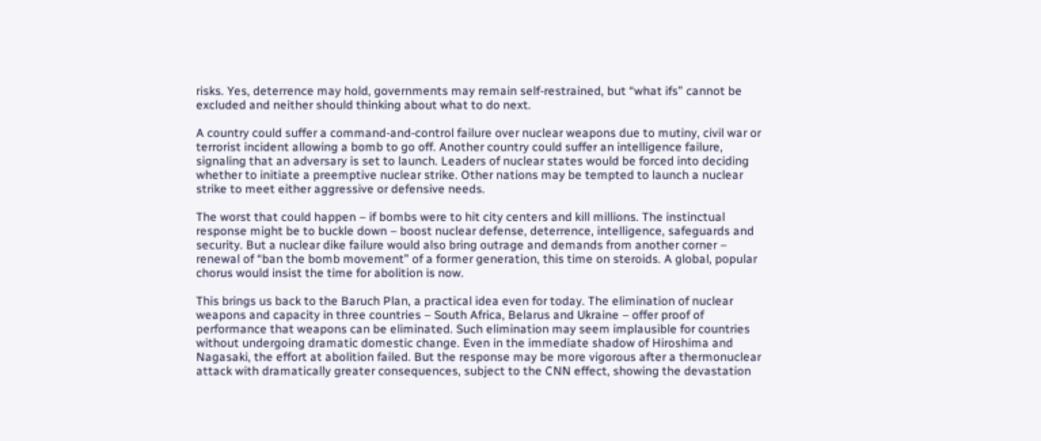risks. Yes, deterrence may hold, governments may remain self-restrained, but “what ifs” cannot be excluded and neither should thinking about what to do next.

A country could suffer a command-and-control failure over nuclear weapons due to mutiny, civil war or terrorist incident allowing a bomb to go off. Another country could suffer an intelligence failure, signaling that an adversary is set to launch. Leaders of nuclear states would be forced into deciding whether to initiate a preemptive nuclear strike. Other nations may be tempted to launch a nuclear strike to meet either aggressive or defensive needs.

The worst that could happen – if bombs were to hit city centers and kill millions. The instinctual response might be to buckle down – boost nuclear defense, deterrence, intelligence, safeguards and security. But a nuclear dike failure would also bring outrage and demands from another corner – renewal of “ban the bomb movement” of a former generation, this time on steroids. A global, popular chorus would insist the time for abolition is now.

This brings us back to the Baruch Plan, a practical idea even for today. The elimination of nuclear weapons and capacity in three countries – South Africa, Belarus and Ukraine – offer proof of performance that weapons can be eliminated. Such elimination may seem implausible for countries without undergoing dramatic domestic change. Even in the immediate shadow of Hiroshima and Nagasaki, the effort at abolition failed. But the response may be more vigorous after a thermonuclear attack with dramatically greater consequences, subject to the CNN effect, showing the devastation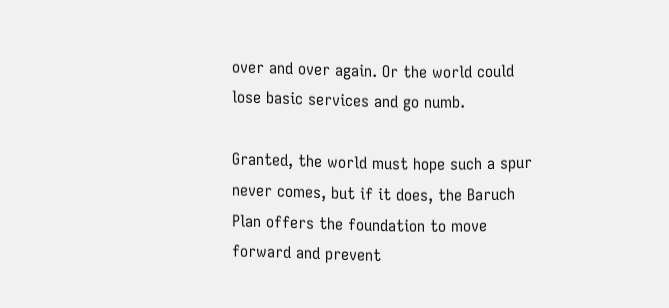over and over again. Or the world could lose basic services and go numb.

Granted, the world must hope such a spur never comes, but if it does, the Baruch Plan offers the foundation to move forward and prevent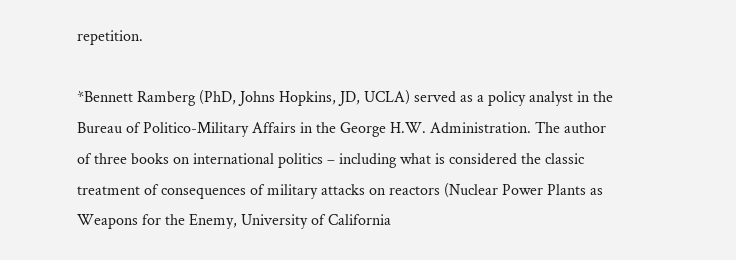repetition.

*Bennett Ramberg (PhD, Johns Hopkins, JD, UCLA) served as a policy analyst in the Bureau of Politico-Military Affairs in the George H.W. Administration. The author of three books on international politics – including what is considered the classic treatment of consequences of military attacks on reactors (Nuclear Power Plants as Weapons for the Enemy, University of California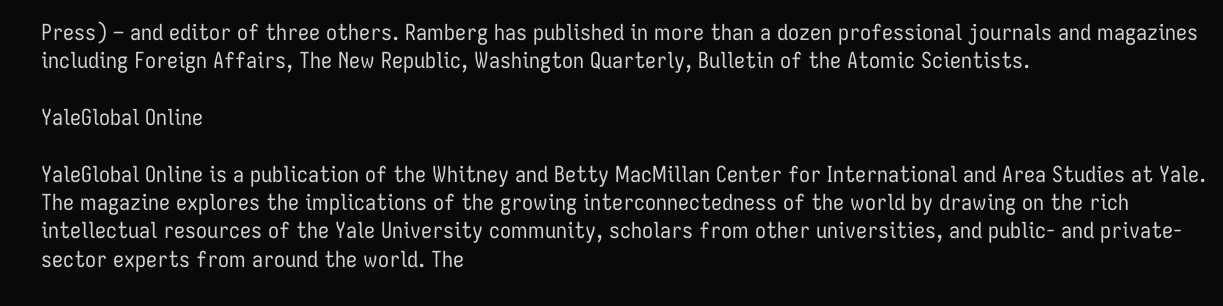Press) – and editor of three others. Ramberg has published in more than a dozen professional journals and magazines including Foreign Affairs, The New Republic, Washington Quarterly, Bulletin of the Atomic Scientists.

YaleGlobal Online

YaleGlobal Online is a publication of the Whitney and Betty MacMillan Center for International and Area Studies at Yale. The magazine explores the implications of the growing interconnectedness of the world by drawing on the rich intellectual resources of the Yale University community, scholars from other universities, and public- and private-sector experts from around the world. The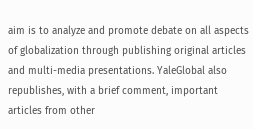aim is to analyze and promote debate on all aspects of globalization through publishing original articles and multi-media presentations. YaleGlobal also republishes, with a brief comment, important articles from other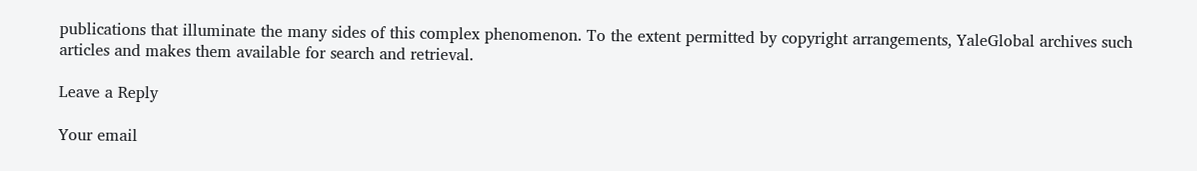publications that illuminate the many sides of this complex phenomenon. To the extent permitted by copyright arrangements, YaleGlobal archives such articles and makes them available for search and retrieval.

Leave a Reply

Your email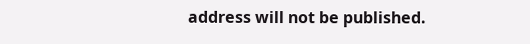address will not be published.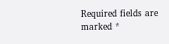Required fields are marked *